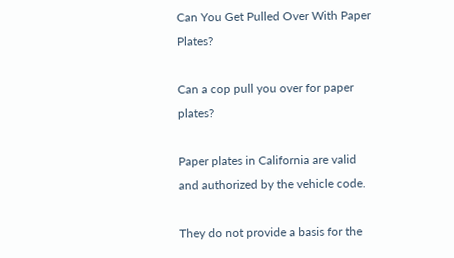Can You Get Pulled Over With Paper Plates?

Can a cop pull you over for paper plates?

Paper plates in California are valid and authorized by the vehicle code.

They do not provide a basis for the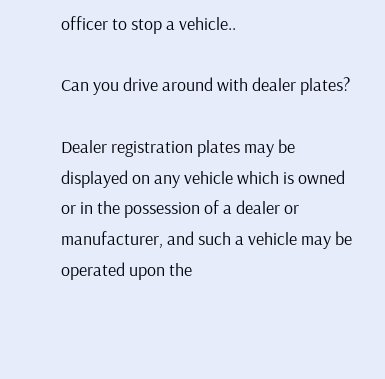officer to stop a vehicle..

Can you drive around with dealer plates?

Dealer registration plates may be displayed on any vehicle which is owned or in the possession of a dealer or manufacturer, and such a vehicle may be operated upon the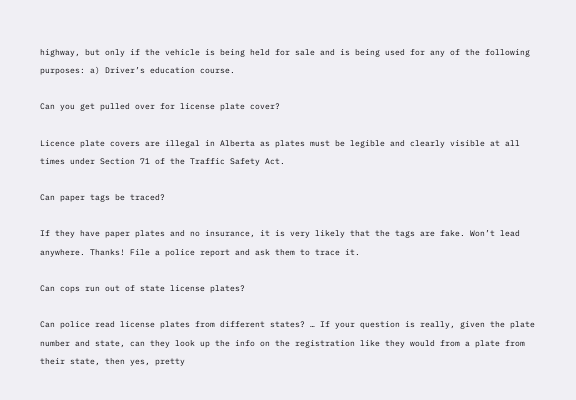highway, but only if the vehicle is being held for sale and is being used for any of the following purposes: a) Driver’s education course.

Can you get pulled over for license plate cover?

Licence plate covers are illegal in Alberta as plates must be legible and clearly visible at all times under Section 71 of the Traffic Safety Act.

Can paper tags be traced?

If they have paper plates and no insurance, it is very likely that the tags are fake. Won’t lead anywhere. Thanks! File a police report and ask them to trace it.

Can cops run out of state license plates?

Can police read license plates from different states? … If your question is really, given the plate number and state, can they look up the info on the registration like they would from a plate from their state, then yes, pretty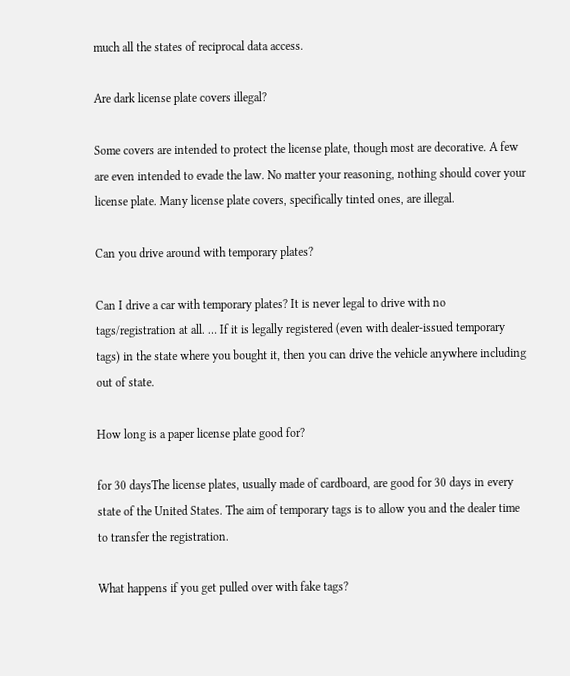much all the states of reciprocal data access.

Are dark license plate covers illegal?

Some covers are intended to protect the license plate, though most are decorative. A few are even intended to evade the law. No matter your reasoning, nothing should cover your license plate. Many license plate covers, specifically tinted ones, are illegal.

Can you drive around with temporary plates?

Can I drive a car with temporary plates? It is never legal to drive with no tags/registration at all. … If it is legally registered (even with dealer-issued temporary tags) in the state where you bought it, then you can drive the vehicle anywhere including out of state.

How long is a paper license plate good for?

for 30 daysThe license plates, usually made of cardboard, are good for 30 days in every state of the United States. The aim of temporary tags is to allow you and the dealer time to transfer the registration.

What happens if you get pulled over with fake tags?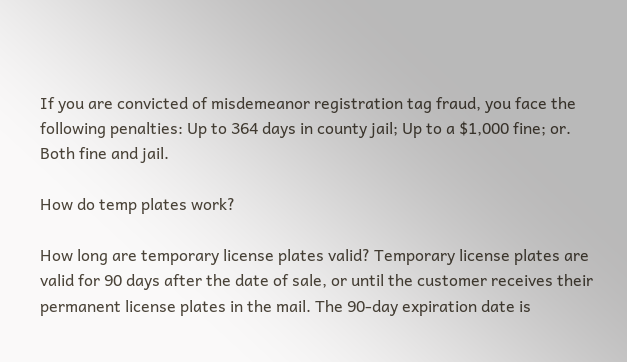If you are convicted of misdemeanor registration tag fraud, you face the following penalties: Up to 364 days in county jail; Up to a $1,000 fine; or. Both fine and jail.

How do temp plates work?

How long are temporary license plates valid? Temporary license plates are valid for 90 days after the date of sale, or until the customer receives their permanent license plates in the mail. The 90-day expiration date is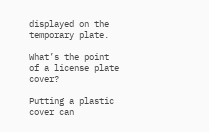displayed on the temporary plate.

What’s the point of a license plate cover?

Putting a plastic cover can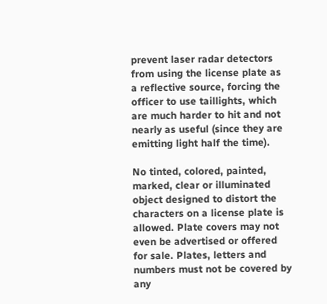prevent laser radar detectors from using the license plate as a reflective source, forcing the officer to use taillights, which are much harder to hit and not nearly as useful (since they are emitting light half the time).

No tinted, colored, painted, marked, clear or illuminated object designed to distort the characters on a license plate is allowed. Plate covers may not even be advertised or offered for sale. Plates, letters and numbers must not be covered by any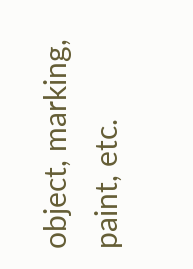object, marking, paint, etc.